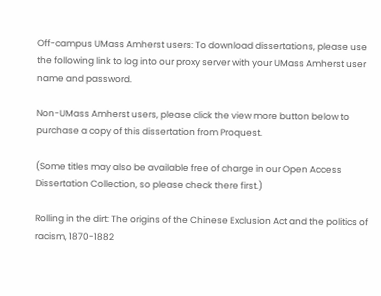Off-campus UMass Amherst users: To download dissertations, please use the following link to log into our proxy server with your UMass Amherst user name and password.

Non-UMass Amherst users, please click the view more button below to purchase a copy of this dissertation from Proquest.

(Some titles may also be available free of charge in our Open Access Dissertation Collection, so please check there first.)

Rolling in the dirt: The origins of the Chinese Exclusion Act and the politics of racism, 1870-1882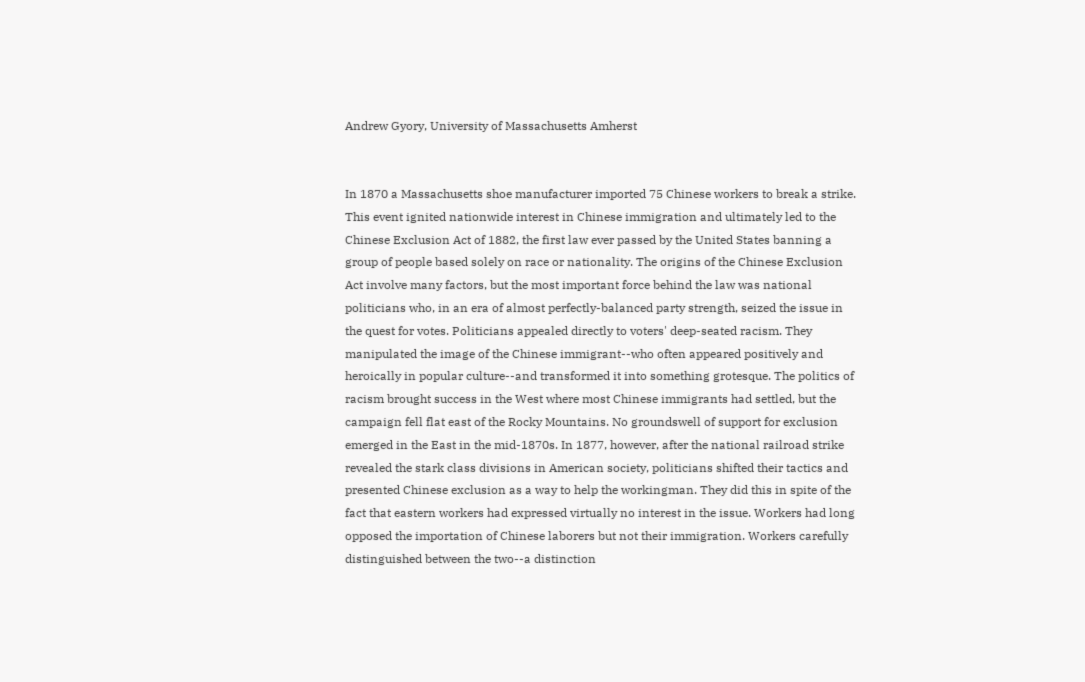Andrew Gyory, University of Massachusetts Amherst


In 1870 a Massachusetts shoe manufacturer imported 75 Chinese workers to break a strike. This event ignited nationwide interest in Chinese immigration and ultimately led to the Chinese Exclusion Act of 1882, the first law ever passed by the United States banning a group of people based solely on race or nationality. The origins of the Chinese Exclusion Act involve many factors, but the most important force behind the law was national politicians who, in an era of almost perfectly-balanced party strength, seized the issue in the quest for votes. Politicians appealed directly to voters' deep-seated racism. They manipulated the image of the Chinese immigrant--who often appeared positively and heroically in popular culture--and transformed it into something grotesque. The politics of racism brought success in the West where most Chinese immigrants had settled, but the campaign fell flat east of the Rocky Mountains. No groundswell of support for exclusion emerged in the East in the mid-1870s. In 1877, however, after the national railroad strike revealed the stark class divisions in American society, politicians shifted their tactics and presented Chinese exclusion as a way to help the workingman. They did this in spite of the fact that eastern workers had expressed virtually no interest in the issue. Workers had long opposed the importation of Chinese laborers but not their immigration. Workers carefully distinguished between the two--a distinction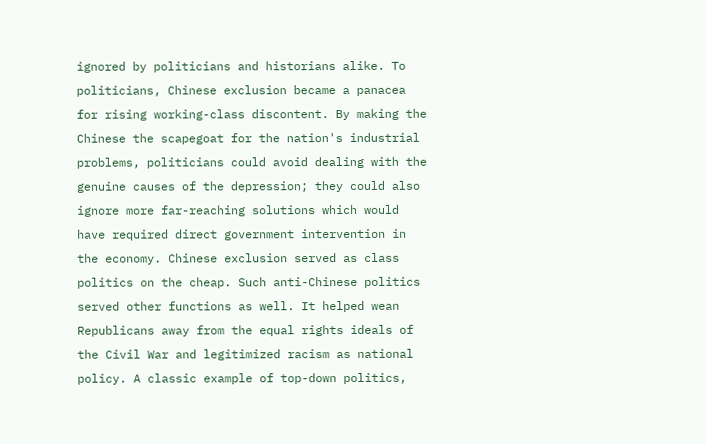ignored by politicians and historians alike. To politicians, Chinese exclusion became a panacea for rising working-class discontent. By making the Chinese the scapegoat for the nation's industrial problems, politicians could avoid dealing with the genuine causes of the depression; they could also ignore more far-reaching solutions which would have required direct government intervention in the economy. Chinese exclusion served as class politics on the cheap. Such anti-Chinese politics served other functions as well. It helped wean Republicans away from the equal rights ideals of the Civil War and legitimized racism as national policy. A classic example of top-down politics,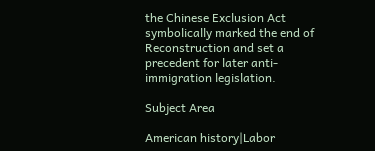the Chinese Exclusion Act symbolically marked the end of Reconstruction and set a precedent for later anti-immigration legislation.

Subject Area

American history|Labor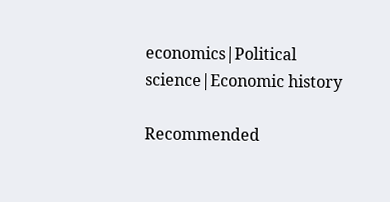economics|Political science|Economic history

Recommended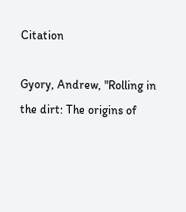Citation

Gyory, Andrew, "Rolling in the dirt: The origins of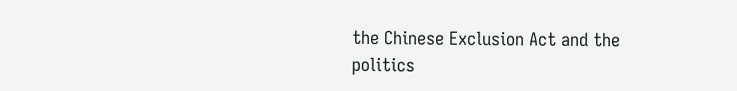the Chinese Exclusion Act and the politics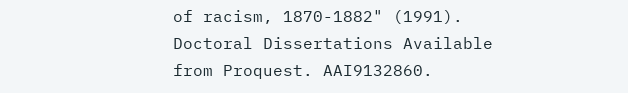of racism, 1870-1882" (1991). Doctoral Dissertations Available from Proquest. AAI9132860.